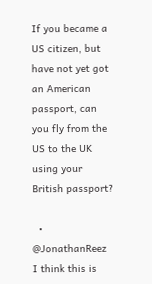If you became a US citizen, but have not yet got an American passport, can you fly from the US to the UK using your British passport?

  • @JonathanReez I think this is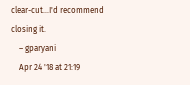clear-cut...I'd recommend closing it.
    – gparyani
    Apr 24 '18 at 21:19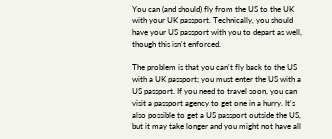You can (and should) fly from the US to the UK with your UK passport. Technically, you should have your US passport with you to depart as well, though this isn't enforced.

The problem is that you can't fly back to the US with a UK passport; you must enter the US with a US passport. If you need to travel soon, you can visit a passport agency to get one in a hurry. It's also possible to get a US passport outside the US, but it may take longer and you might not have all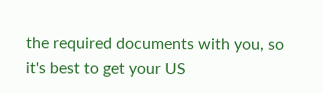the required documents with you, so it's best to get your US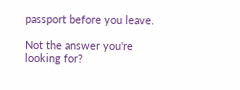passport before you leave.

Not the answer you're looking for?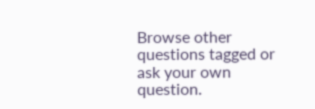Browse other questions tagged or ask your own question.